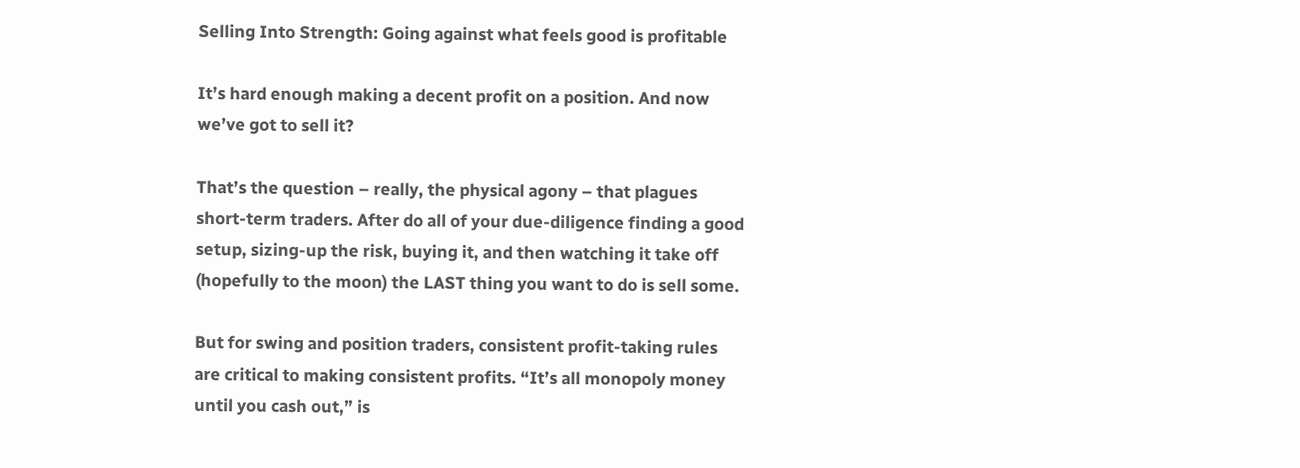Selling Into Strength: Going against what feels good is profitable

It’s hard enough making a decent profit on a position. And now we’ve got to sell it?

That’s the question – really, the physical agony – that plagues short-term traders. After do all of your due-diligence finding a good setup, sizing-up the risk, buying it, and then watching it take off (hopefully to the moon) the LAST thing you want to do is sell some.

But for swing and position traders, consistent profit-taking rules are critical to making consistent profits. “It’s all monopoly money until you cash out,” is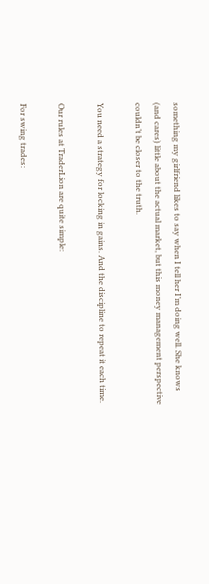something my girlfriend likes to say when I tell her I’m doing well. She knows (and cares) little about the actual market, but this money management perspective couldn’t be closer to the truth.

You need a strategy for locking in gains. And the discipline to repeat it each time.

Our rules at TraderLion are quite simple:

For swing trades: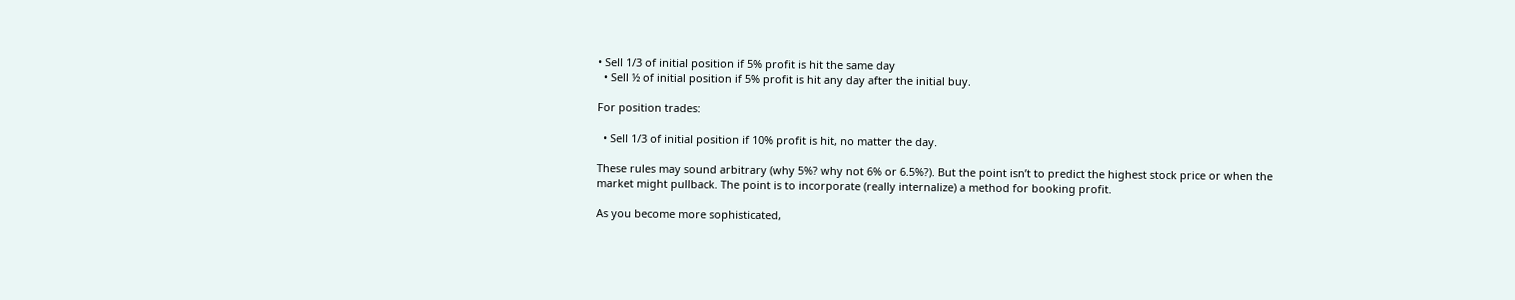• Sell 1/3 of initial position if 5% profit is hit the same day
  • Sell ½ of initial position if 5% profit is hit any day after the initial buy.

For position trades:

  • Sell 1/3 of initial position if 10% profit is hit, no matter the day.

These rules may sound arbitrary (why 5%? why not 6% or 6.5%?). But the point isn’t to predict the highest stock price or when the market might pullback. The point is to incorporate (really internalize) a method for booking profit.

As you become more sophisticated,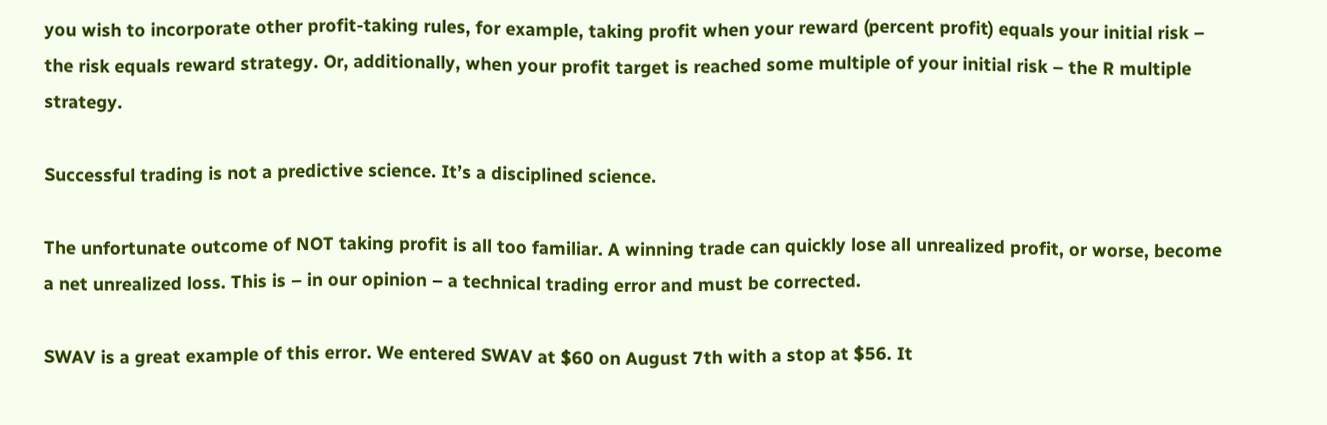you wish to incorporate other profit-taking rules, for example, taking profit when your reward (percent profit) equals your initial risk – the risk equals reward strategy. Or, additionally, when your profit target is reached some multiple of your initial risk – the R multiple strategy.

Successful trading is not a predictive science. It’s a disciplined science.

The unfortunate outcome of NOT taking profit is all too familiar. A winning trade can quickly lose all unrealized profit, or worse, become a net unrealized loss. This is – in our opinion – a technical trading error and must be corrected.

SWAV is a great example of this error. We entered SWAV at $60 on August 7th with a stop at $56. It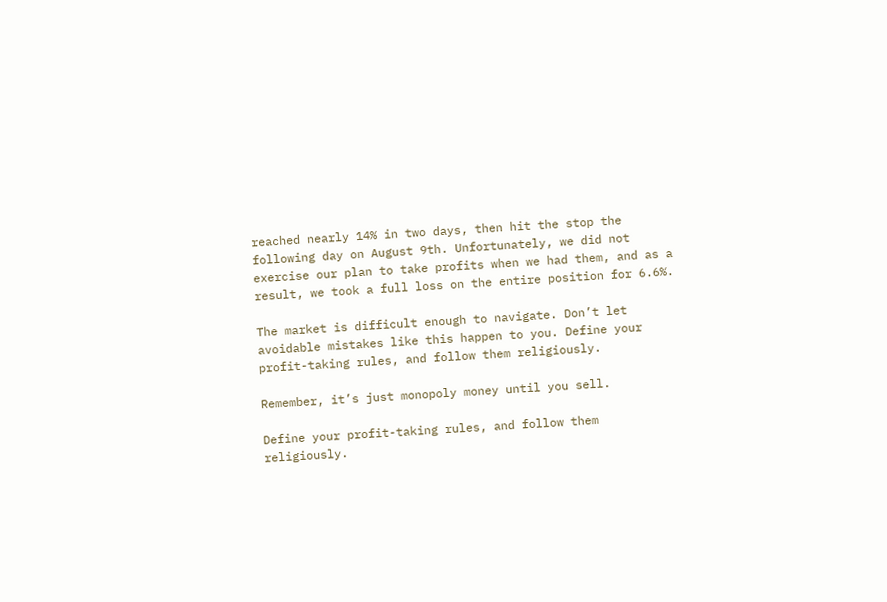reached nearly 14% in two days, then hit the stop the following day on August 9th. Unfortunately, we did not exercise our plan to take profits when we had them, and as a result, we took a full loss on the entire position for 6.6%.

The market is difficult enough to navigate. Don’t let avoidable mistakes like this happen to you. Define your profit-taking rules, and follow them religiously.

Remember, it’s just monopoly money until you sell.

Define your profit-taking rules, and follow them religiously.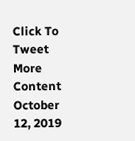Click To Tweet
More Content
October 12, 2019